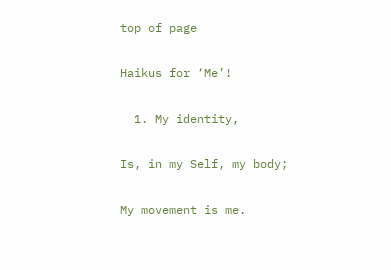top of page

Haikus for ‘Me’!

  1. My identity,

Is, in my Self, my body;

My movement is me.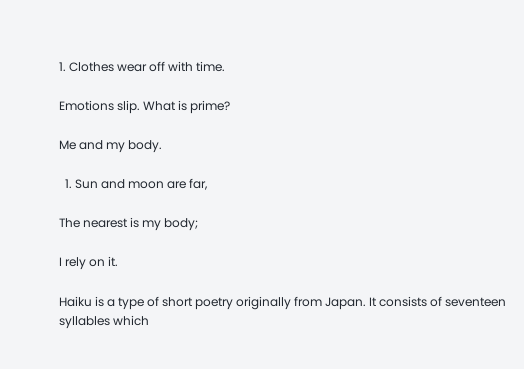1. Clothes wear off with time.

Emotions slip. What is prime?

Me and my body.

  1. Sun and moon are far,

The nearest is my body;

I rely on it.

Haiku is a type of short poetry originally from Japan. It consists of seventeen syllables which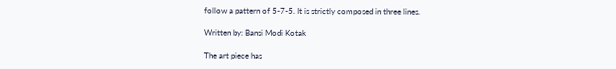follow a pattern of 5-7-5. It is strictly composed in three lines.

Written by: Bansi Modi Kotak

The art piece has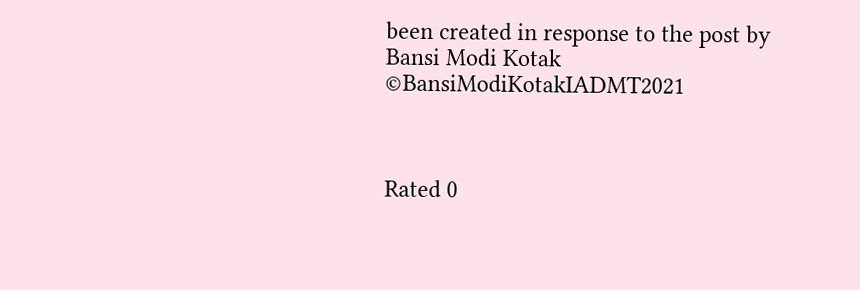been created in response to the post by Bansi Modi Kotak ©BansiModiKotakIADMT2021



Rated 0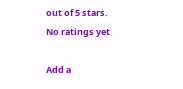out of 5 stars.
No ratings yet

Add a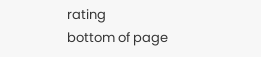rating
bottom of page